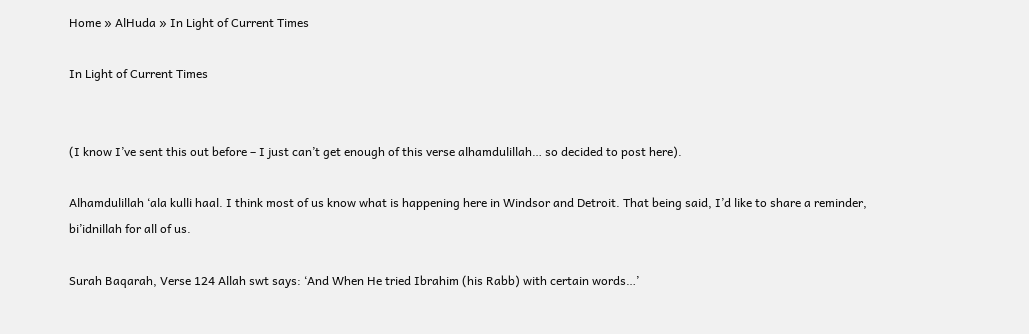Home » AlHuda » In Light of Current Times

In Light of Current Times


(I know I’ve sent this out before – I just can’t get enough of this verse alhamdulillah… so decided to post here).

Alhamdulillah ‘ala kulli haal. I think most of us know what is happening here in Windsor and Detroit. That being said, I’d like to share a reminder, bi’idnillah for all of us.

Surah Baqarah, Verse 124 Allah swt says: ‘And When He tried Ibrahim (his Rabb) with certain words…’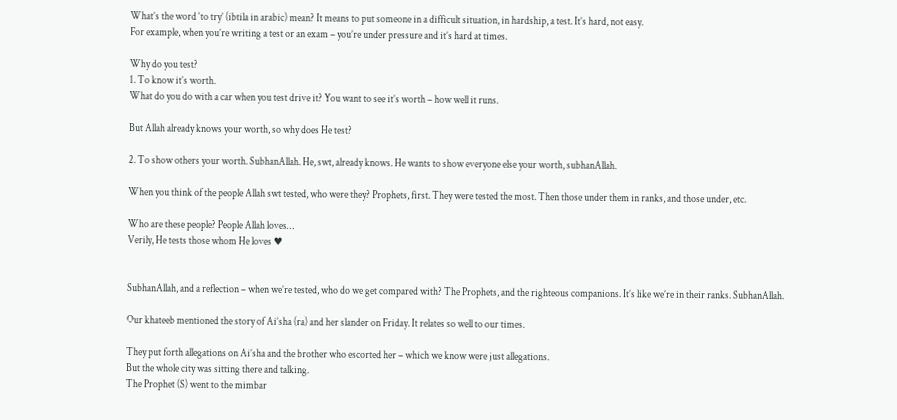What’s the word ‘to try’ (ibtila in arabic) mean? It means to put someone in a difficult situation, in hardship, a test. It’s hard, not easy.
For example, when you’re writing a test or an exam – you’re under pressure and it’s hard at times.

Why do you test?
1. To know it’s worth.
What do you do with a car when you test drive it? You want to see it’s worth – how well it runs.

But Allah already knows your worth, so why does He test?

2. To show others your worth. SubhanAllah. He, swt, already knows. He wants to show everyone else your worth, subhanAllah.

When you think of the people Allah swt tested, who were they? Prophets, first. They were tested the most. Then those under them in ranks, and those under, etc.

Who are these people? People Allah loves…
Verily, He tests those whom He loves ♥


SubhanAllah, and a reflection – when we’re tested, who do we get compared with? The Prophets, and the righteous companions. It’s like we’re in their ranks. SubhanAllah.

Our khateeb mentioned the story of Ai’sha (ra) and her slander on Friday. It relates so well to our times.

They put forth allegations on Ai’sha and the brother who escorted her – which we know were just allegations.
But the whole city was sitting there and talking.
The Prophet (S) went to the mimbar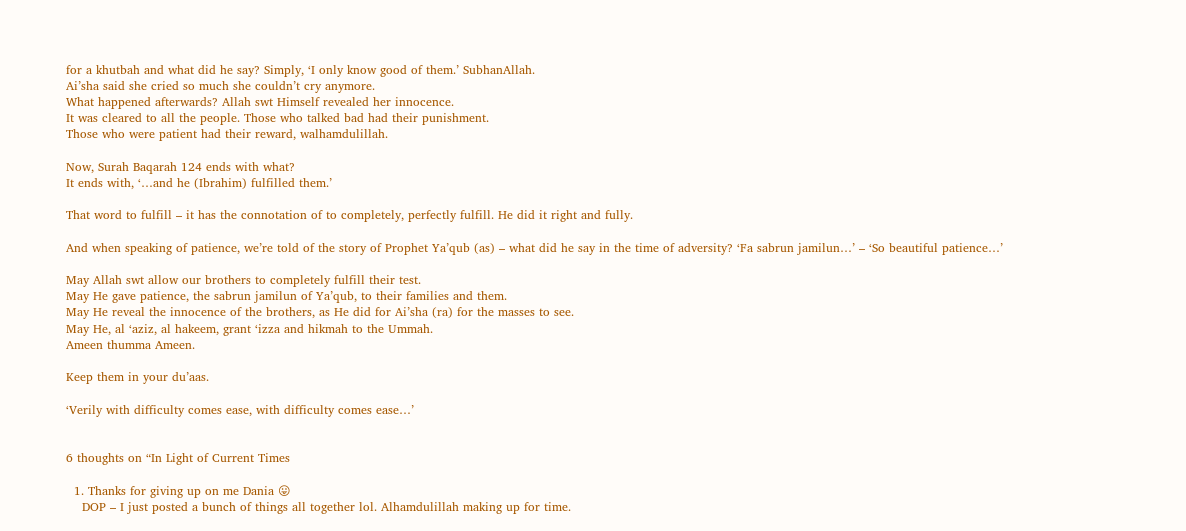for a khutbah and what did he say? Simply, ‘I only know good of them.’ SubhanAllah.
Ai’sha said she cried so much she couldn’t cry anymore.
What happened afterwards? Allah swt Himself revealed her innocence.
It was cleared to all the people. Those who talked bad had their punishment.
Those who were patient had their reward, walhamdulillah.

Now, Surah Baqarah 124 ends with what?
It ends with, ‘…and he (Ibrahim) fulfilled them.’

That word to fulfill – it has the connotation of to completely, perfectly fulfill. He did it right and fully.

And when speaking of patience, we’re told of the story of Prophet Ya’qub (as) – what did he say in the time of adversity? ‘Fa sabrun jamilun…’ – ‘So beautiful patience…’

May Allah swt allow our brothers to completely fulfill their test.
May He gave patience, the sabrun jamilun of Ya’qub, to their families and them.
May He reveal the innocence of the brothers, as He did for Ai’sha (ra) for the masses to see.
May He, al ‘aziz, al hakeem, grant ‘izza and hikmah to the Ummah.
Ameen thumma Ameen.

Keep them in your du’aas.

‘Verily with difficulty comes ease, with difficulty comes ease…’


6 thoughts on “In Light of Current Times

  1. Thanks for giving up on me Dania 😛
    DOP – I just posted a bunch of things all together lol. Alhamdulillah making up for time.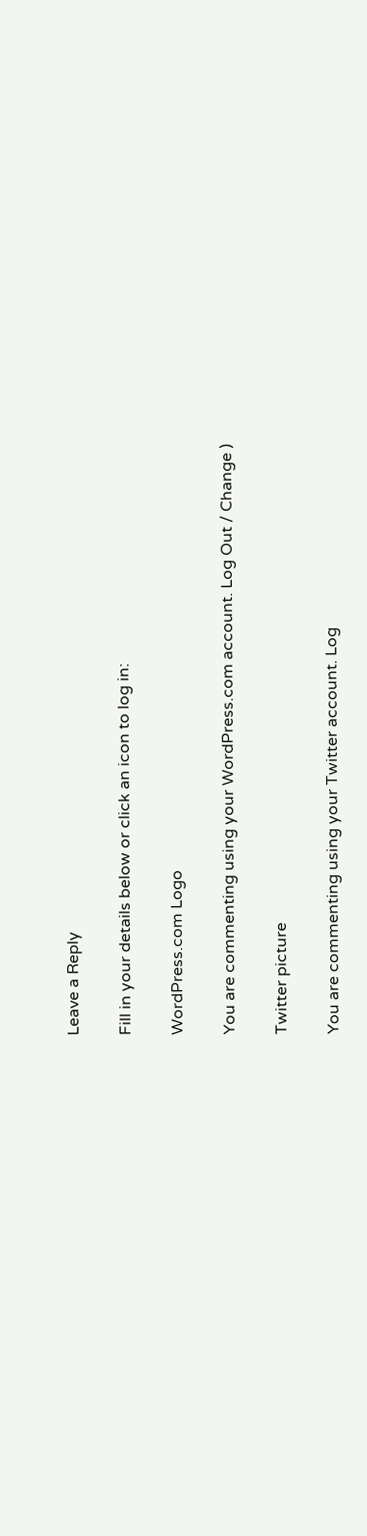Leave a Reply

Fill in your details below or click an icon to log in:

WordPress.com Logo

You are commenting using your WordPress.com account. Log Out / Change )

Twitter picture

You are commenting using your Twitter account. Log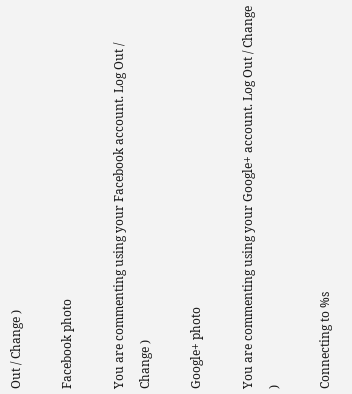Out / Change )

Facebook photo

You are commenting using your Facebook account. Log Out / Change )

Google+ photo

You are commenting using your Google+ account. Log Out / Change )

Connecting to %s